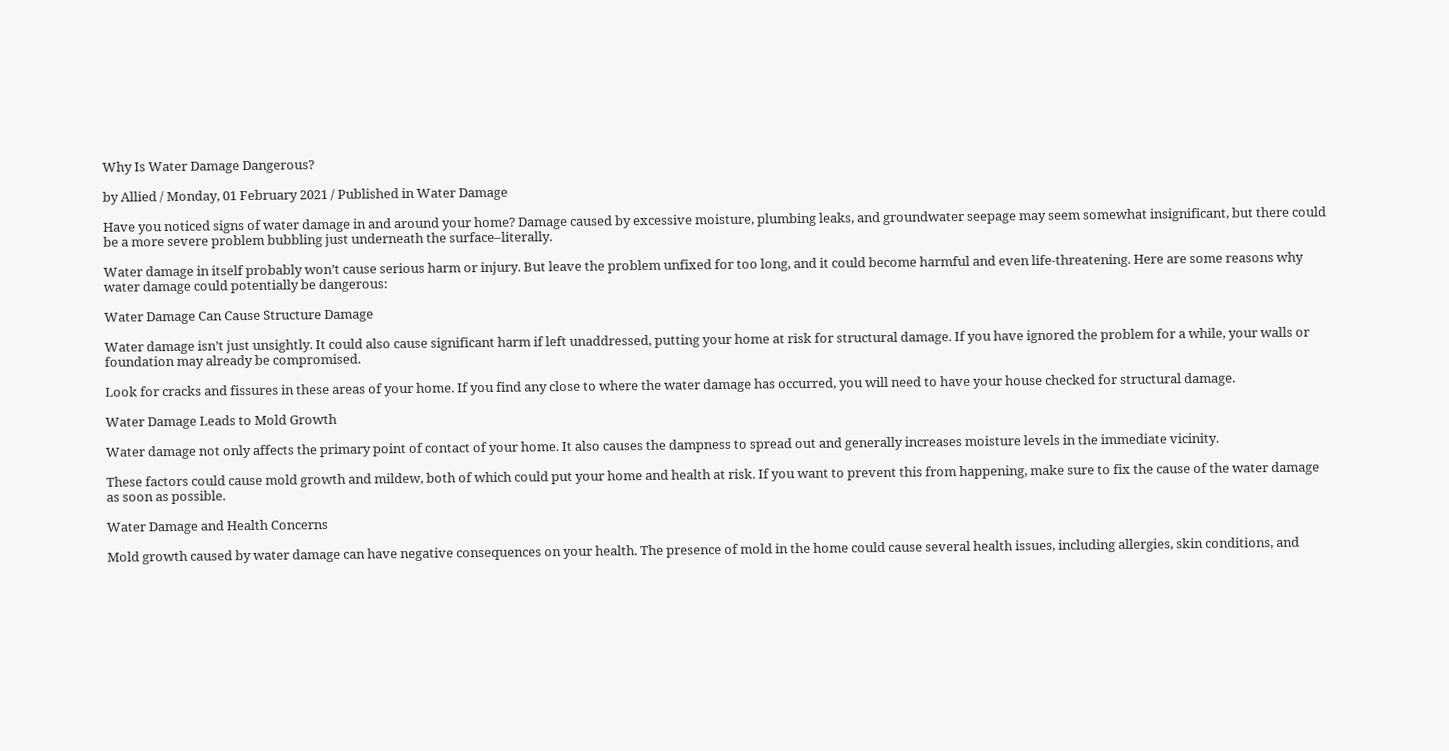Why Is Water Damage Dangerous?

by Allied / Monday, 01 February 2021 / Published in Water Damage

Have you noticed signs of water damage in and around your home? Damage caused by excessive moisture, plumbing leaks, and groundwater seepage may seem somewhat insignificant, but there could be a more severe problem bubbling just underneath the surface–literally.

Water damage in itself probably won’t cause serious harm or injury. But leave the problem unfixed for too long, and it could become harmful and even life-threatening. Here are some reasons why water damage could potentially be dangerous:

Water Damage Can Cause Structure Damage

Water damage isn’t just unsightly. It could also cause significant harm if left unaddressed, putting your home at risk for structural damage. If you have ignored the problem for a while, your walls or foundation may already be compromised.

Look for cracks and fissures in these areas of your home. If you find any close to where the water damage has occurred, you will need to have your house checked for structural damage.

Water Damage Leads to Mold Growth

Water damage not only affects the primary point of contact of your home. It also causes the dampness to spread out and generally increases moisture levels in the immediate vicinity.

These factors could cause mold growth and mildew, both of which could put your home and health at risk. If you want to prevent this from happening, make sure to fix the cause of the water damage as soon as possible.

Water Damage and Health Concerns

Mold growth caused by water damage can have negative consequences on your health. The presence of mold in the home could cause several health issues, including allergies, skin conditions, and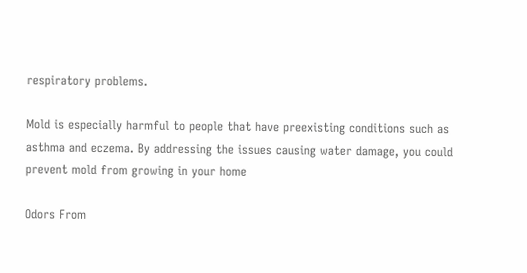respiratory problems.

Mold is especially harmful to people that have preexisting conditions such as asthma and eczema. By addressing the issues causing water damage, you could prevent mold from growing in your home

Odors From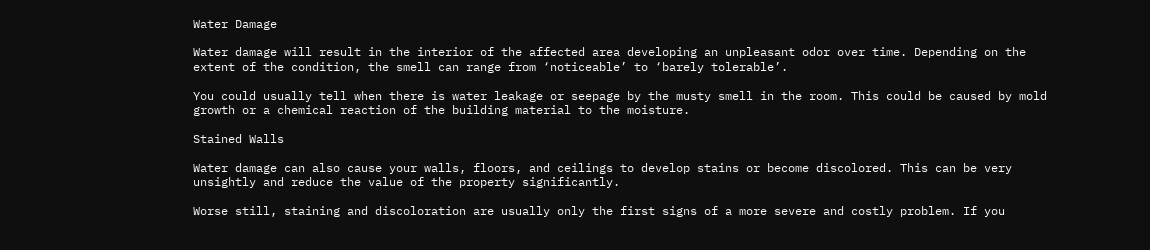Water Damage

Water damage will result in the interior of the affected area developing an unpleasant odor over time. Depending on the extent of the condition, the smell can range from ‘noticeable’ to ‘barely tolerable’.

You could usually tell when there is water leakage or seepage by the musty smell in the room. This could be caused by mold growth or a chemical reaction of the building material to the moisture.

Stained Walls

Water damage can also cause your walls, floors, and ceilings to develop stains or become discolored. This can be very unsightly and reduce the value of the property significantly.

Worse still, staining and discoloration are usually only the first signs of a more severe and costly problem. If you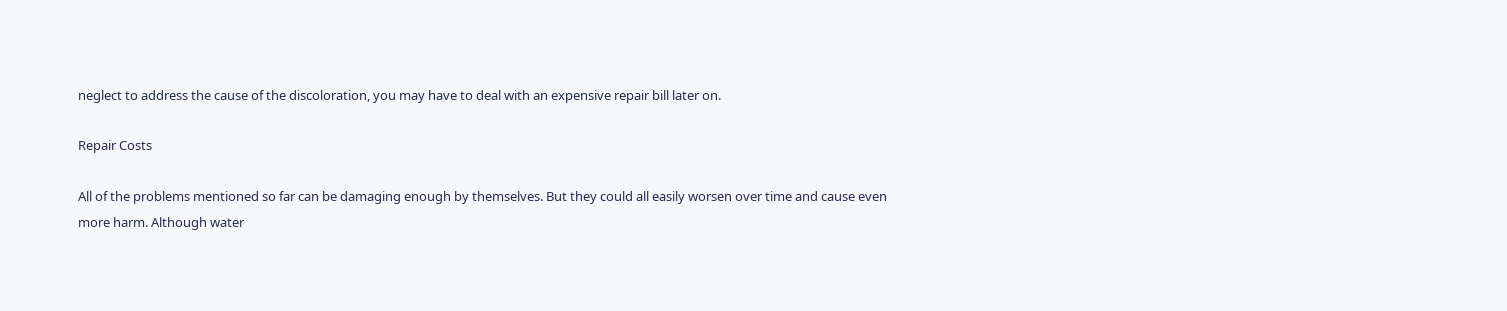neglect to address the cause of the discoloration, you may have to deal with an expensive repair bill later on.

Repair Costs

All of the problems mentioned so far can be damaging enough by themselves. But they could all easily worsen over time and cause even more harm. Although water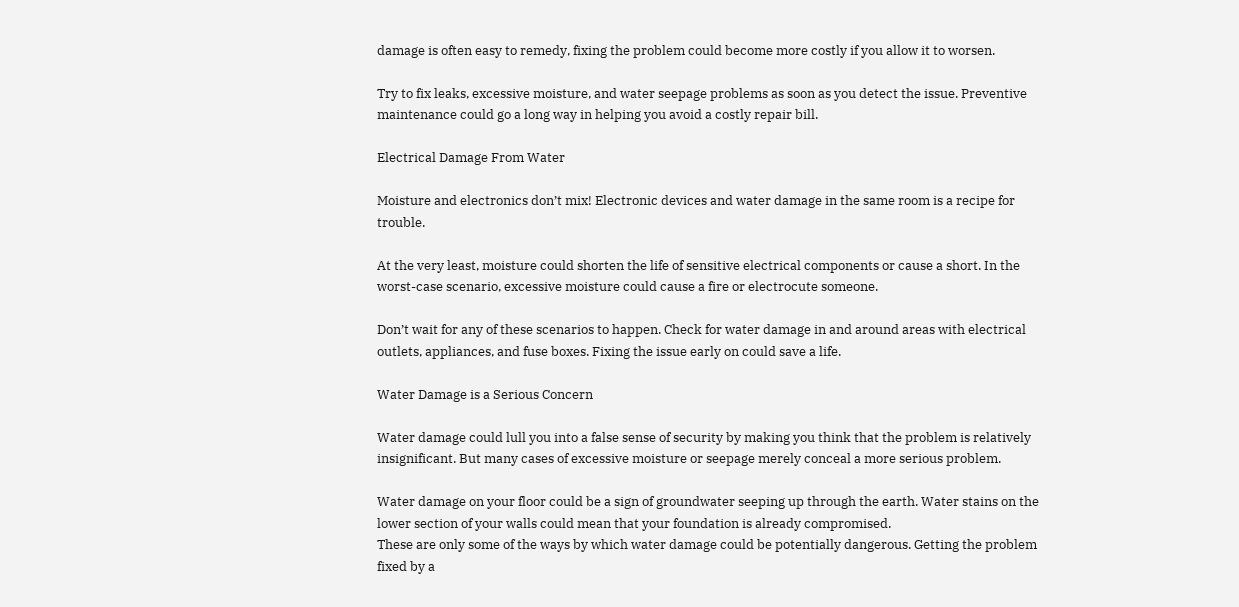damage is often easy to remedy, fixing the problem could become more costly if you allow it to worsen.

Try to fix leaks, excessive moisture, and water seepage problems as soon as you detect the issue. Preventive maintenance could go a long way in helping you avoid a costly repair bill.

Electrical Damage From Water

Moisture and electronics don’t mix! Electronic devices and water damage in the same room is a recipe for trouble.

At the very least, moisture could shorten the life of sensitive electrical components or cause a short. In the worst-case scenario, excessive moisture could cause a fire or electrocute someone.

Don’t wait for any of these scenarios to happen. Check for water damage in and around areas with electrical outlets, appliances, and fuse boxes. Fixing the issue early on could save a life.

Water Damage is a Serious Concern

Water damage could lull you into a false sense of security by making you think that the problem is relatively insignificant. But many cases of excessive moisture or seepage merely conceal a more serious problem.

Water damage on your floor could be a sign of groundwater seeping up through the earth. Water stains on the lower section of your walls could mean that your foundation is already compromised.
These are only some of the ways by which water damage could be potentially dangerous. Getting the problem fixed by a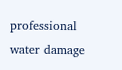professional water damage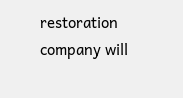restoration company will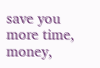save you more time, money,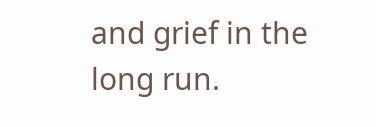and grief in the long run.